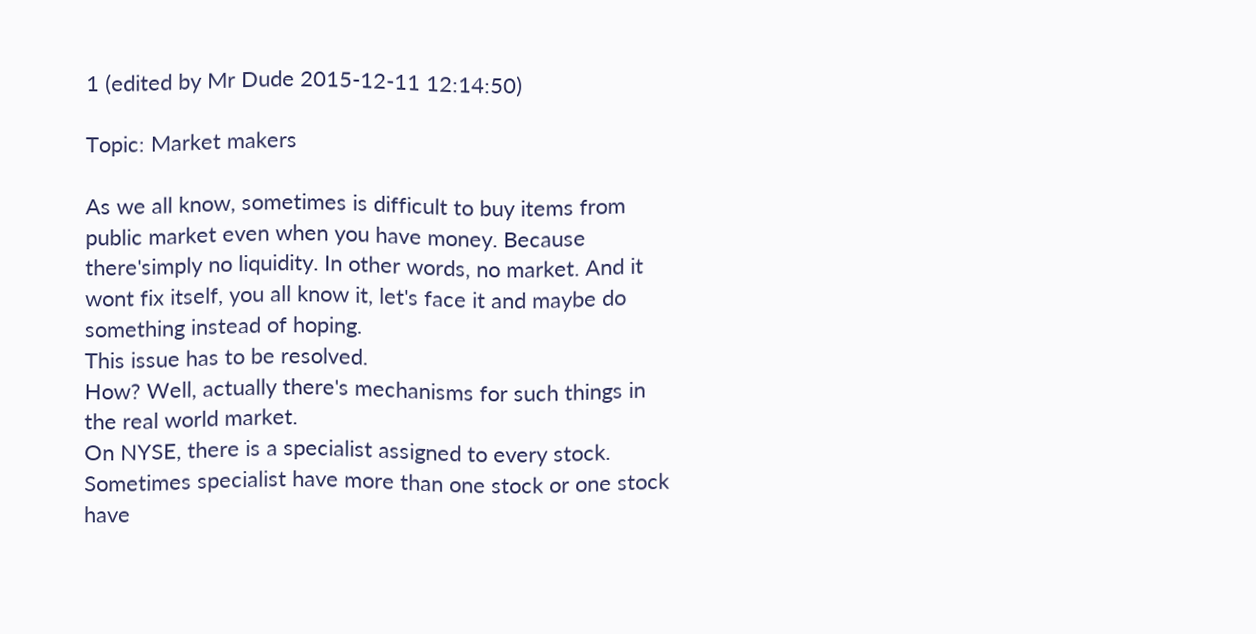1 (edited by Mr Dude 2015-12-11 12:14:50)

Topic: Market makers

As we all know, sometimes is difficult to buy items from public market even when you have money. Because there'simply no liquidity. In other words, no market. And it wont fix itself, you all know it, let's face it and maybe do something instead of hoping.
This issue has to be resolved.
How? Well, actually there's mechanisms for such things in the real world market.
On NYSE, there is a specialist assigned to every stock. Sometimes specialist have more than one stock or one stock have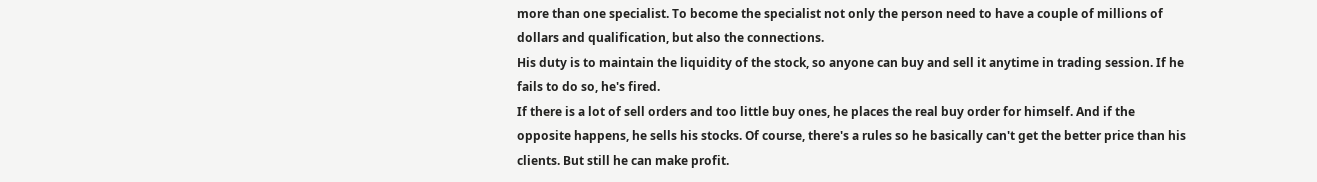more than one specialist. To become the specialist not only the person need to have a couple of millions of dollars and qualification, but also the connections.
His duty is to maintain the liquidity of the stock, so anyone can buy and sell it anytime in trading session. If he fails to do so, he's fired.
If there is a lot of sell orders and too little buy ones, he places the real buy order for himself. And if the opposite happens, he sells his stocks. Of course, there's a rules so he basically can't get the better price than his clients. But still he can make profit.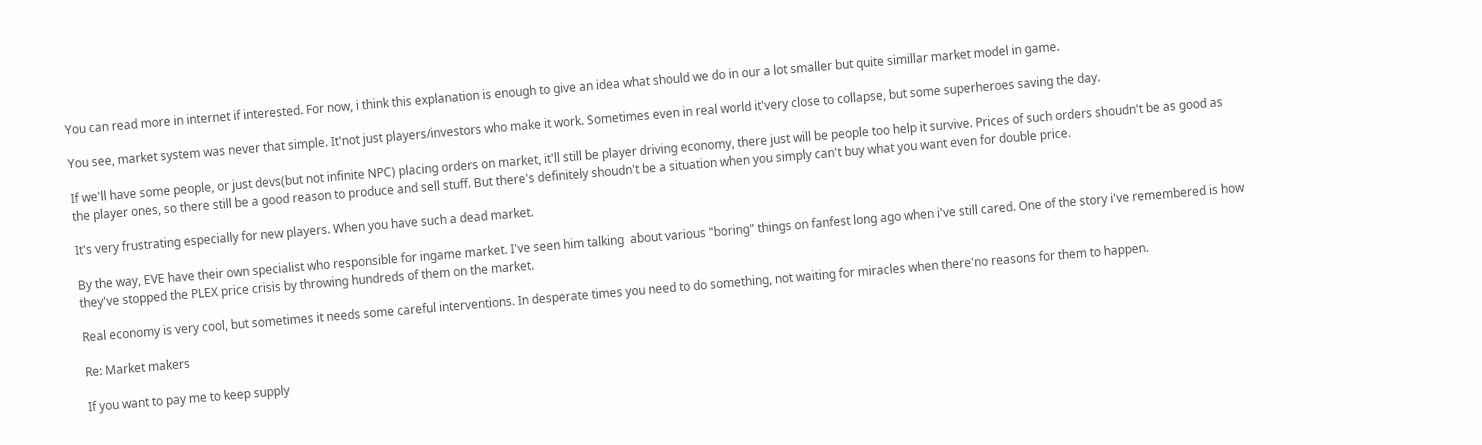You can read more in internet if interested. For now, i think this explanation is enough to give an idea what should we do in our a lot smaller but quite simillar market model in game.

You see, market system was never that simple. It'not just players/investors who make it work. Sometimes even in real world it'very close to collapse, but some superheroes saving the day.

If we'll have some people, or just devs(but not infinite NPC) placing orders on market, it'll still be player driving economy, there just will be people too help it survive. Prices of such orders shoudn't be as good as the player ones, so there still be a good reason to produce and sell stuff. But there's definitely shoudn't be a situation when you simply can't buy what you want even for double price.

It's very frustrating especially for new players. When you have such a dead market.

By the way, EVE have their own specialist who responsible for ingame market. I've seen him talking  about various "boring" things on fanfest long ago when i've still cared. One of the story i've remembered is how they've stopped the PLEX price crisis by throwing hundreds of them on the market.

Real economy is very cool, but sometimes it needs some careful interventions. In desperate times you need to do something, not waiting for miracles when there'no reasons for them to happen.

Re: Market makers

If you want to pay me to keep supply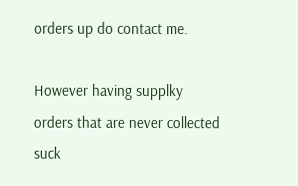orders up do contact me.

However having supplky orders that are never collected suck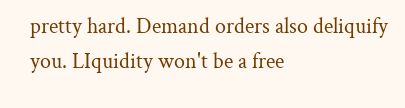pretty hard. Demand orders also deliquify you. LIquidity won't be a free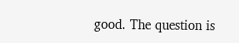good. The question is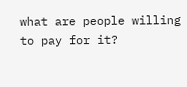what are people willing to pay for it?